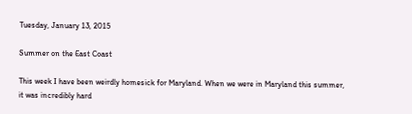Tuesday, January 13, 2015

Summer on the East Coast

This week I have been weirdly homesick for Maryland. When we were in Maryland this summer, it was incredibly hard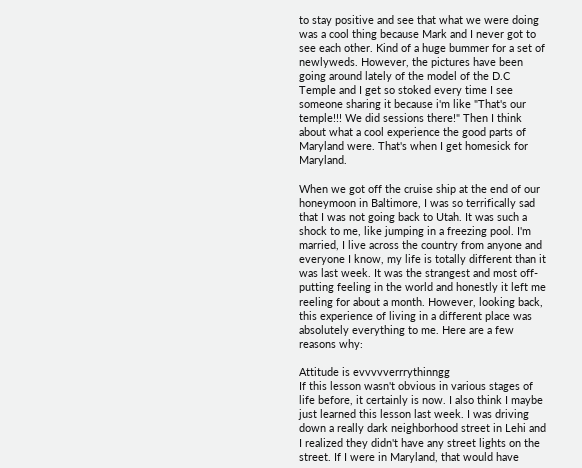to stay positive and see that what we were doing was a cool thing because Mark and I never got to see each other. Kind of a huge bummer for a set of newlyweds. However, the pictures have been going around lately of the model of the D.C Temple and I get so stoked every time I see someone sharing it because i'm like "That's our temple!!! We did sessions there!" Then I think about what a cool experience the good parts of Maryland were. That's when I get homesick for Maryland.

When we got off the cruise ship at the end of our honeymoon in Baltimore, I was so terrifically sad that I was not going back to Utah. It was such a shock to me, like jumping in a freezing pool. I'm married, I live across the country from anyone and everyone I know, my life is totally different than it was last week. It was the strangest and most off-putting feeling in the world and honestly it left me reeling for about a month. However, looking back, this experience of living in a different place was absolutely everything to me. Here are a few reasons why:

Attitude is evvvvverrrythinngg
If this lesson wasn't obvious in various stages of life before, it certainly is now. I also think I maybe just learned this lesson last week. I was driving down a really dark neighborhood street in Lehi and I realized they didn't have any street lights on the street. If I were in Maryland, that would have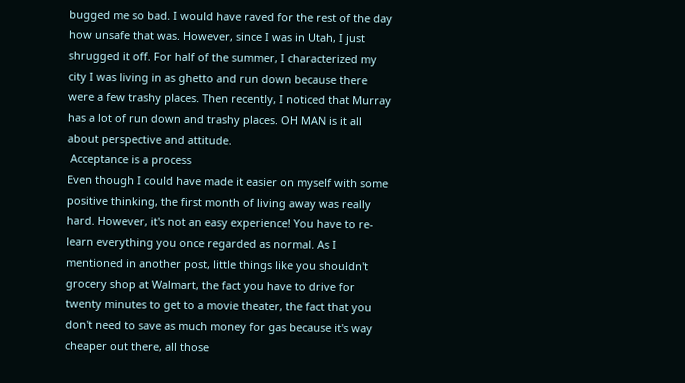bugged me so bad. I would have raved for the rest of the day how unsafe that was. However, since I was in Utah, I just shrugged it off. For half of the summer, I characterized my city I was living in as ghetto and run down because there were a few trashy places. Then recently, I noticed that Murray has a lot of run down and trashy places. OH MAN is it all about perspective and attitude.
 Acceptance is a process
Even though I could have made it easier on myself with some positive thinking, the first month of living away was really hard. However, it's not an easy experience! You have to re-learn everything you once regarded as normal. As I mentioned in another post, little things like you shouldn't grocery shop at Walmart, the fact you have to drive for twenty minutes to get to a movie theater, the fact that you don't need to save as much money for gas because it's way cheaper out there, all those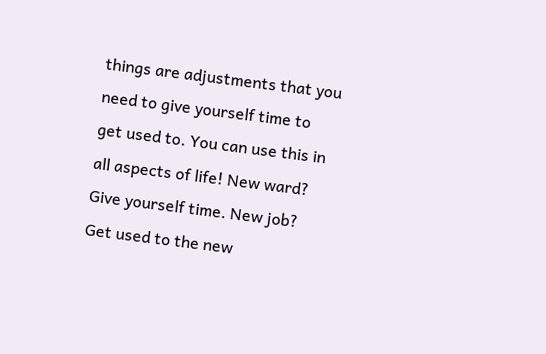things are adjustments that you need to give yourself time to get used to. You can use this in all aspects of life! New ward? Give yourself time. New job? Get used to the new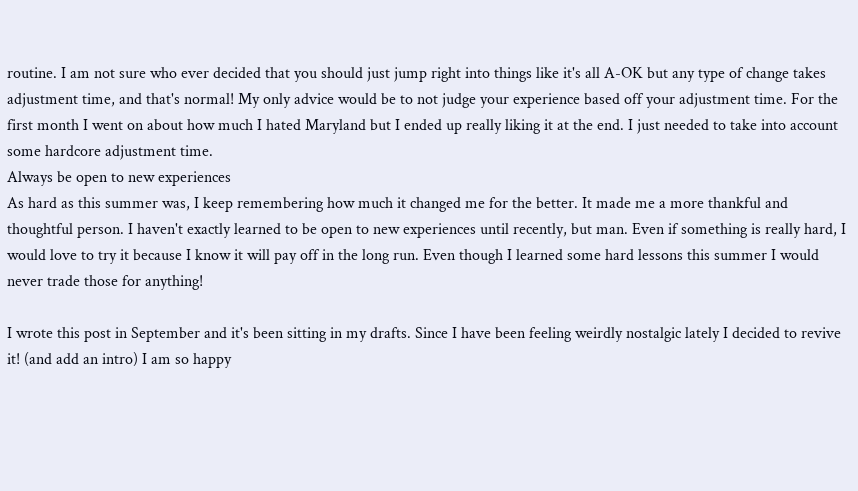routine. I am not sure who ever decided that you should just jump right into things like it's all A-OK but any type of change takes adjustment time, and that's normal! My only advice would be to not judge your experience based off your adjustment time. For the first month I went on about how much I hated Maryland but I ended up really liking it at the end. I just needed to take into account some hardcore adjustment time.
Always be open to new experiences
As hard as this summer was, I keep remembering how much it changed me for the better. It made me a more thankful and thoughtful person. I haven't exactly learned to be open to new experiences until recently, but man. Even if something is really hard, I would love to try it because I know it will pay off in the long run. Even though I learned some hard lessons this summer I would never trade those for anything!

I wrote this post in September and it's been sitting in my drafts. Since I have been feeling weirdly nostalgic lately I decided to revive it! (and add an intro) I am so happy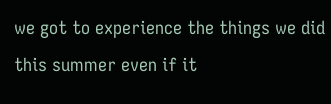we got to experience the things we did this summer even if it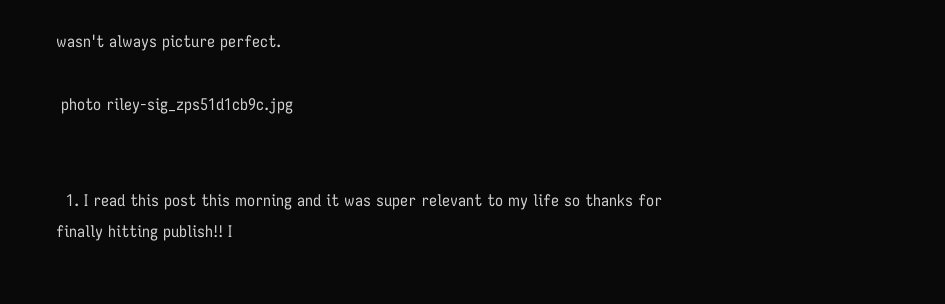wasn't always picture perfect.

 photo riley-sig_zps51d1cb9c.jpg


  1. I read this post this morning and it was super relevant to my life so thanks for finally hitting publish!! I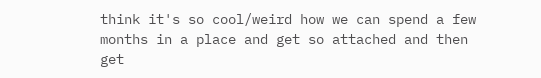think it's so cool/weird how we can spend a few months in a place and get so attached and then get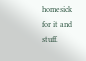homesick for it and stuff.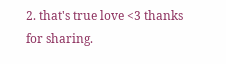2. that's true love <3 thanks for sharing.